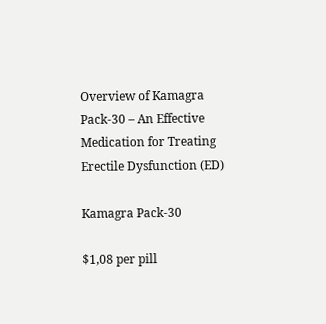Overview of Kamagra Pack-30 – An Effective Medication for Treating Erectile Dysfunction (ED)

Kamagra Pack-30

$1,08 per pill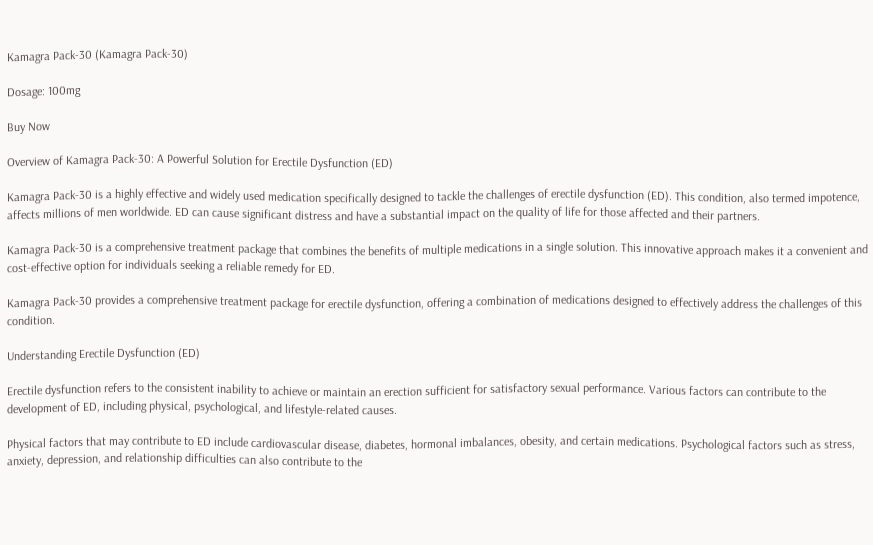Kamagra Pack-30 (Kamagra Pack-30)

Dosage: 100mg

Buy Now

Overview of Kamagra Pack-30: A Powerful Solution for Erectile Dysfunction (ED)

Kamagra Pack-30 is a highly effective and widely used medication specifically designed to tackle the challenges of erectile dysfunction (ED). This condition, also termed impotence, affects millions of men worldwide. ED can cause significant distress and have a substantial impact on the quality of life for those affected and their partners.

Kamagra Pack-30 is a comprehensive treatment package that combines the benefits of multiple medications in a single solution. This innovative approach makes it a convenient and cost-effective option for individuals seeking a reliable remedy for ED.

Kamagra Pack-30 provides a comprehensive treatment package for erectile dysfunction, offering a combination of medications designed to effectively address the challenges of this condition.

Understanding Erectile Dysfunction (ED)

Erectile dysfunction refers to the consistent inability to achieve or maintain an erection sufficient for satisfactory sexual performance. Various factors can contribute to the development of ED, including physical, psychological, and lifestyle-related causes.

Physical factors that may contribute to ED include cardiovascular disease, diabetes, hormonal imbalances, obesity, and certain medications. Psychological factors such as stress, anxiety, depression, and relationship difficulties can also contribute to the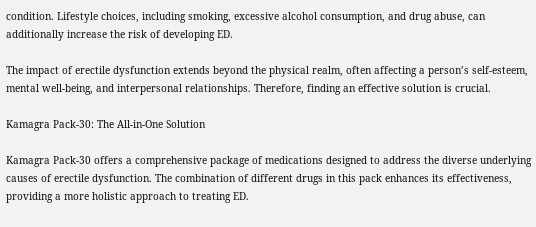condition. Lifestyle choices, including smoking, excessive alcohol consumption, and drug abuse, can additionally increase the risk of developing ED.

The impact of erectile dysfunction extends beyond the physical realm, often affecting a person’s self-esteem, mental well-being, and interpersonal relationships. Therefore, finding an effective solution is crucial.

Kamagra Pack-30: The All-in-One Solution

Kamagra Pack-30 offers a comprehensive package of medications designed to address the diverse underlying causes of erectile dysfunction. The combination of different drugs in this pack enhances its effectiveness, providing a more holistic approach to treating ED.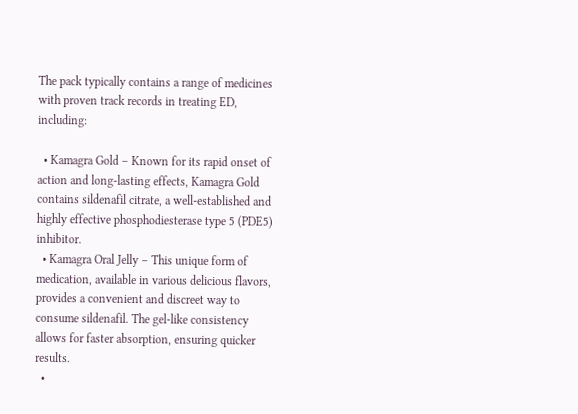The pack typically contains a range of medicines with proven track records in treating ED, including:

  • Kamagra Gold – Known for its rapid onset of action and long-lasting effects, Kamagra Gold contains sildenafil citrate, a well-established and highly effective phosphodiesterase type 5 (PDE5) inhibitor.
  • Kamagra Oral Jelly – This unique form of medication, available in various delicious flavors, provides a convenient and discreet way to consume sildenafil. The gel-like consistency allows for faster absorption, ensuring quicker results.
  •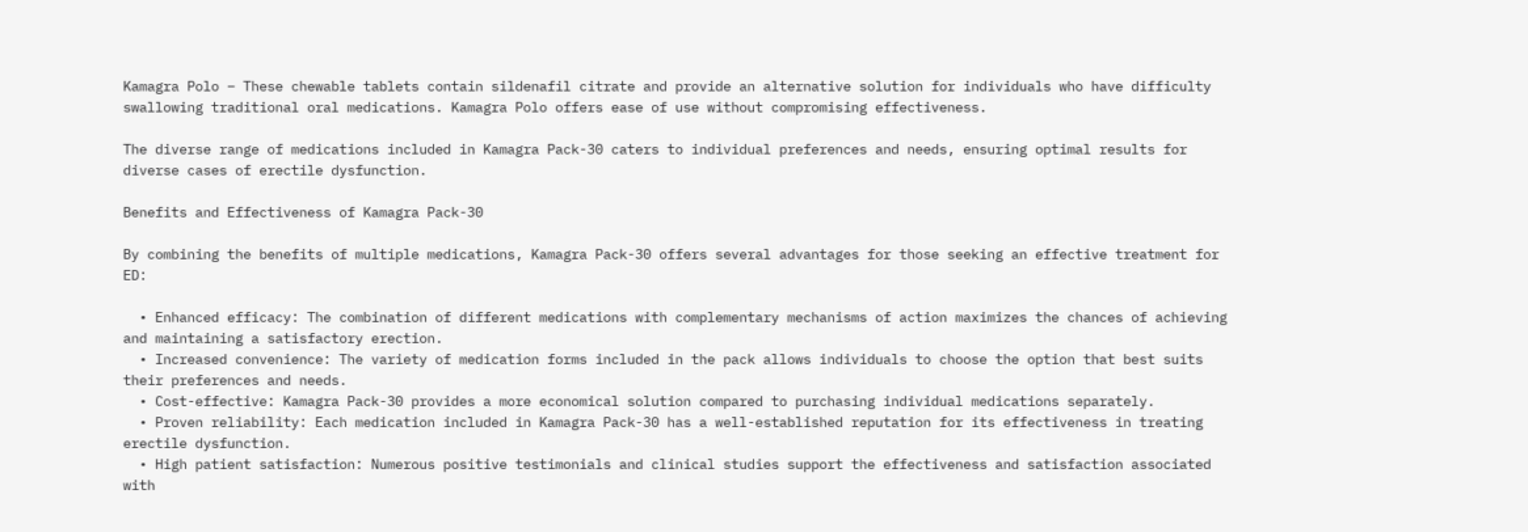Kamagra Polo – These chewable tablets contain sildenafil citrate and provide an alternative solution for individuals who have difficulty swallowing traditional oral medications. Kamagra Polo offers ease of use without compromising effectiveness.

The diverse range of medications included in Kamagra Pack-30 caters to individual preferences and needs, ensuring optimal results for diverse cases of erectile dysfunction.

Benefits and Effectiveness of Kamagra Pack-30

By combining the benefits of multiple medications, Kamagra Pack-30 offers several advantages for those seeking an effective treatment for ED:

  • Enhanced efficacy: The combination of different medications with complementary mechanisms of action maximizes the chances of achieving and maintaining a satisfactory erection.
  • Increased convenience: The variety of medication forms included in the pack allows individuals to choose the option that best suits their preferences and needs.
  • Cost-effective: Kamagra Pack-30 provides a more economical solution compared to purchasing individual medications separately.
  • Proven reliability: Each medication included in Kamagra Pack-30 has a well-established reputation for its effectiveness in treating erectile dysfunction.
  • High patient satisfaction: Numerous positive testimonials and clinical studies support the effectiveness and satisfaction associated with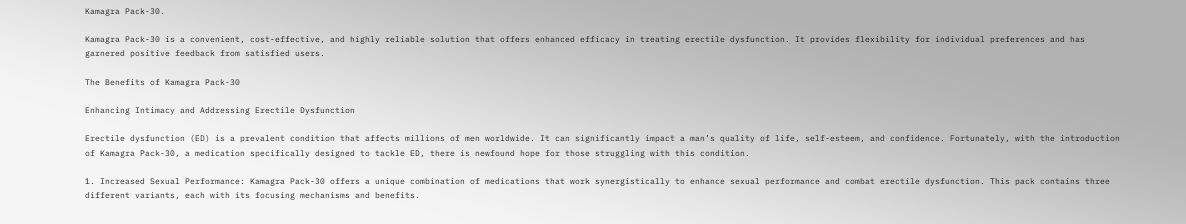Kamagra Pack-30.

Kamagra Pack-30 is a convenient, cost-effective, and highly reliable solution that offers enhanced efficacy in treating erectile dysfunction. It provides flexibility for individual preferences and has garnered positive feedback from satisfied users.

The Benefits of Kamagra Pack-30

Enhancing Intimacy and Addressing Erectile Dysfunction

Erectile dysfunction (ED) is a prevalent condition that affects millions of men worldwide. It can significantly impact a man’s quality of life, self-esteem, and confidence. Fortunately, with the introduction of Kamagra Pack-30, a medication specifically designed to tackle ED, there is newfound hope for those struggling with this condition.

1. Increased Sexual Performance: Kamagra Pack-30 offers a unique combination of medications that work synergistically to enhance sexual performance and combat erectile dysfunction. This pack contains three different variants, each with its focusing mechanisms and benefits.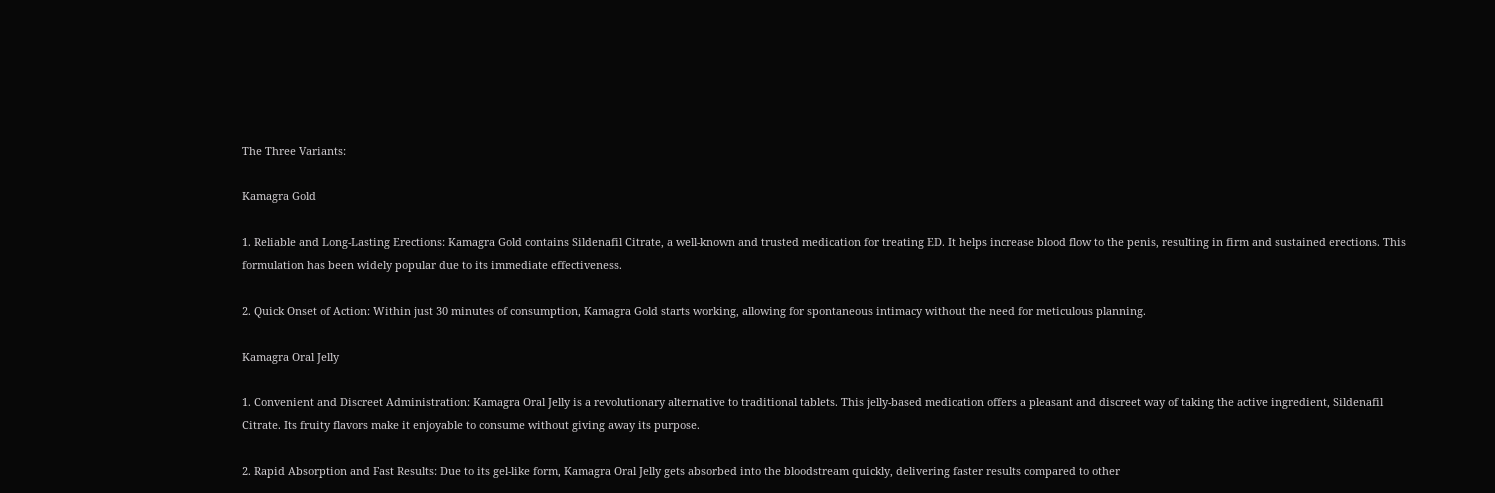The Three Variants:

Kamagra Gold

1. Reliable and Long-Lasting Erections: Kamagra Gold contains Sildenafil Citrate, a well-known and trusted medication for treating ED. It helps increase blood flow to the penis, resulting in firm and sustained erections. This formulation has been widely popular due to its immediate effectiveness.

2. Quick Onset of Action: Within just 30 minutes of consumption, Kamagra Gold starts working, allowing for spontaneous intimacy without the need for meticulous planning.

Kamagra Oral Jelly

1. Convenient and Discreet Administration: Kamagra Oral Jelly is a revolutionary alternative to traditional tablets. This jelly-based medication offers a pleasant and discreet way of taking the active ingredient, Sildenafil Citrate. Its fruity flavors make it enjoyable to consume without giving away its purpose.

2. Rapid Absorption and Fast Results: Due to its gel-like form, Kamagra Oral Jelly gets absorbed into the bloodstream quickly, delivering faster results compared to other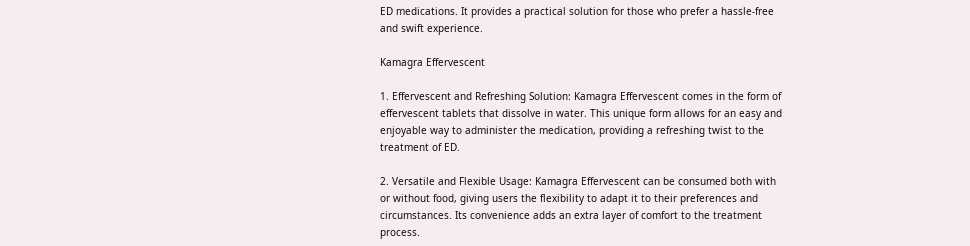ED medications. It provides a practical solution for those who prefer a hassle-free and swift experience.

Kamagra Effervescent

1. Effervescent and Refreshing Solution: Kamagra Effervescent comes in the form of effervescent tablets that dissolve in water. This unique form allows for an easy and enjoyable way to administer the medication, providing a refreshing twist to the treatment of ED.

2. Versatile and Flexible Usage: Kamagra Effervescent can be consumed both with or without food, giving users the flexibility to adapt it to their preferences and circumstances. Its convenience adds an extra layer of comfort to the treatment process.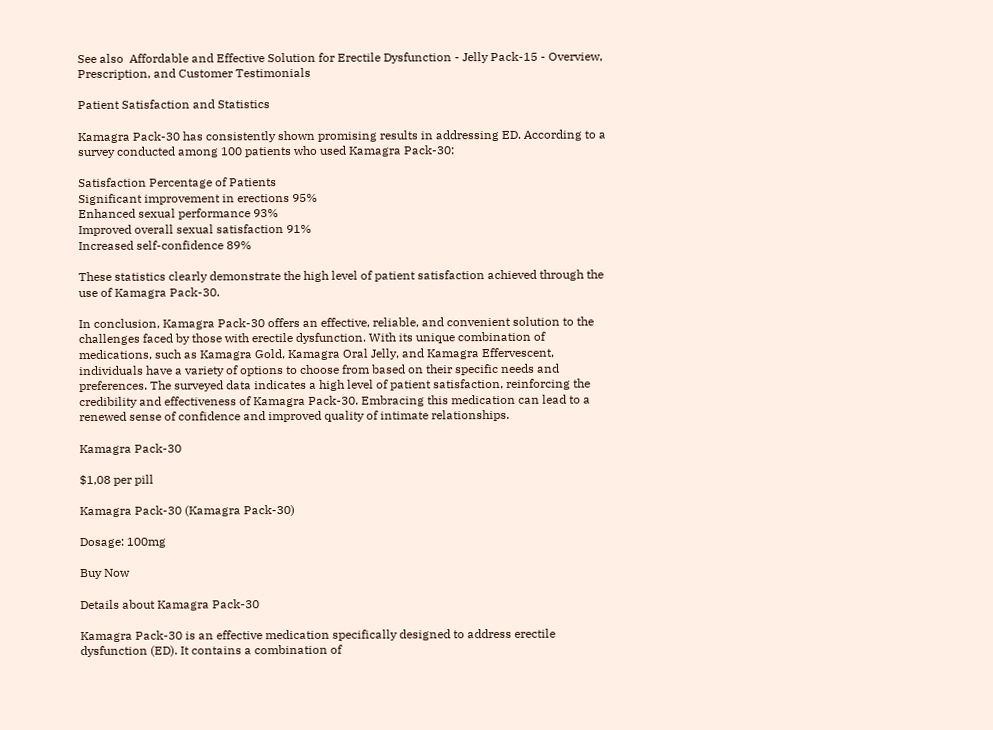See also  Affordable and Effective Solution for Erectile Dysfunction - Jelly Pack-15 - Overview, Prescription, and Customer Testimonials

Patient Satisfaction and Statistics

Kamagra Pack-30 has consistently shown promising results in addressing ED. According to a survey conducted among 100 patients who used Kamagra Pack-30:

Satisfaction Percentage of Patients
Significant improvement in erections 95%
Enhanced sexual performance 93%
Improved overall sexual satisfaction 91%
Increased self-confidence 89%

These statistics clearly demonstrate the high level of patient satisfaction achieved through the use of Kamagra Pack-30.

In conclusion, Kamagra Pack-30 offers an effective, reliable, and convenient solution to the challenges faced by those with erectile dysfunction. With its unique combination of medications, such as Kamagra Gold, Kamagra Oral Jelly, and Kamagra Effervescent, individuals have a variety of options to choose from based on their specific needs and preferences. The surveyed data indicates a high level of patient satisfaction, reinforcing the credibility and effectiveness of Kamagra Pack-30. Embracing this medication can lead to a renewed sense of confidence and improved quality of intimate relationships.

Kamagra Pack-30

$1,08 per pill

Kamagra Pack-30 (Kamagra Pack-30)

Dosage: 100mg

Buy Now

Details about Kamagra Pack-30

Kamagra Pack-30 is an effective medication specifically designed to address erectile dysfunction (ED). It contains a combination of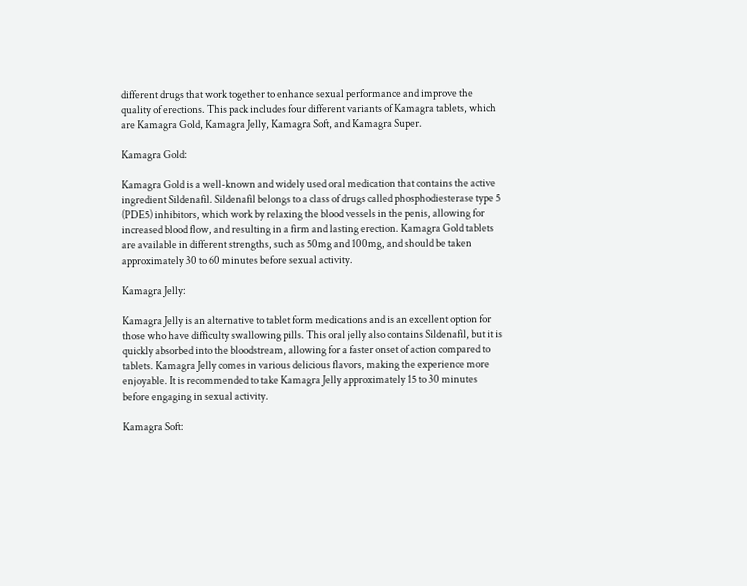different drugs that work together to enhance sexual performance and improve the quality of erections. This pack includes four different variants of Kamagra tablets, which are Kamagra Gold, Kamagra Jelly, Kamagra Soft, and Kamagra Super.

Kamagra Gold:

Kamagra Gold is a well-known and widely used oral medication that contains the active ingredient Sildenafil. Sildenafil belongs to a class of drugs called phosphodiesterase type 5 (PDE5) inhibitors, which work by relaxing the blood vessels in the penis, allowing for increased blood flow, and resulting in a firm and lasting erection. Kamagra Gold tablets are available in different strengths, such as 50mg and 100mg, and should be taken approximately 30 to 60 minutes before sexual activity.

Kamagra Jelly:

Kamagra Jelly is an alternative to tablet form medications and is an excellent option for those who have difficulty swallowing pills. This oral jelly also contains Sildenafil, but it is quickly absorbed into the bloodstream, allowing for a faster onset of action compared to tablets. Kamagra Jelly comes in various delicious flavors, making the experience more enjoyable. It is recommended to take Kamagra Jelly approximately 15 to 30 minutes before engaging in sexual activity.

Kamagra Soft: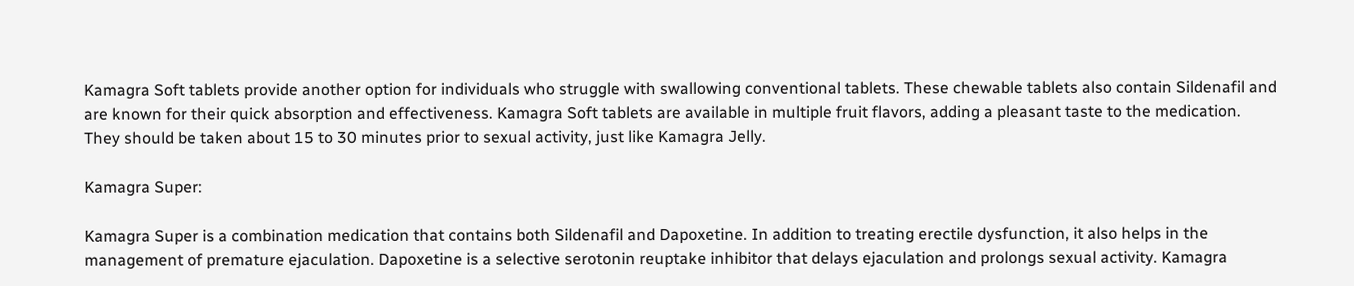Kamagra Soft tablets provide another option for individuals who struggle with swallowing conventional tablets. These chewable tablets also contain Sildenafil and are known for their quick absorption and effectiveness. Kamagra Soft tablets are available in multiple fruit flavors, adding a pleasant taste to the medication. They should be taken about 15 to 30 minutes prior to sexual activity, just like Kamagra Jelly.

Kamagra Super:

Kamagra Super is a combination medication that contains both Sildenafil and Dapoxetine. In addition to treating erectile dysfunction, it also helps in the management of premature ejaculation. Dapoxetine is a selective serotonin reuptake inhibitor that delays ejaculation and prolongs sexual activity. Kamagra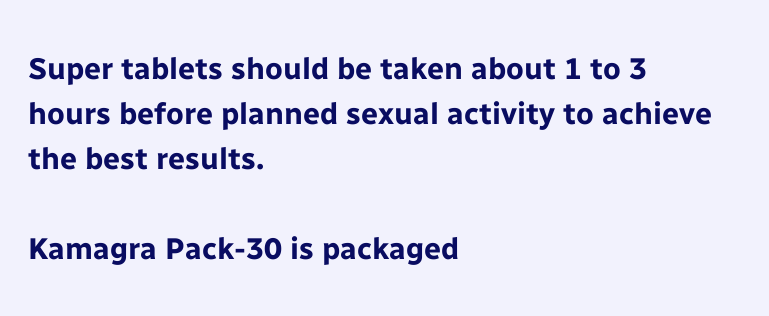Super tablets should be taken about 1 to 3 hours before planned sexual activity to achieve the best results.

Kamagra Pack-30 is packaged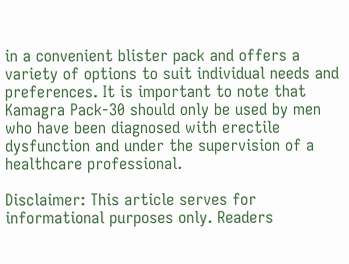in a convenient blister pack and offers a variety of options to suit individual needs and preferences. It is important to note that Kamagra Pack-30 should only be used by men who have been diagnosed with erectile dysfunction and under the supervision of a healthcare professional.

Disclaimer: This article serves for informational purposes only. Readers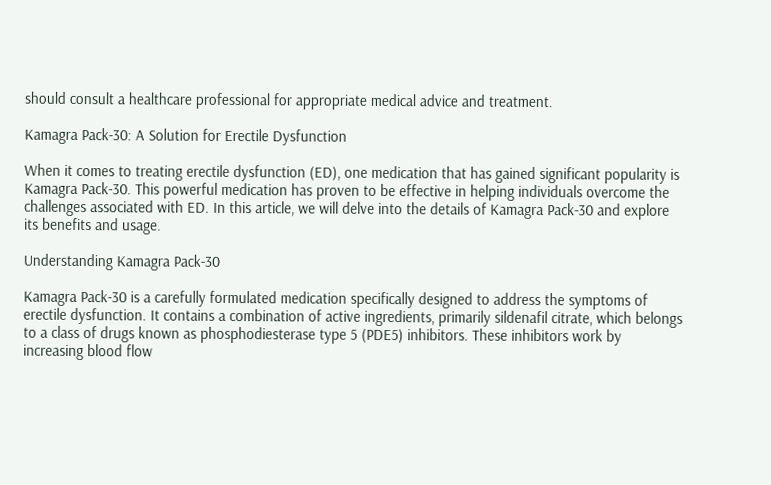should consult a healthcare professional for appropriate medical advice and treatment.

Kamagra Pack-30: A Solution for Erectile Dysfunction

When it comes to treating erectile dysfunction (ED), one medication that has gained significant popularity is Kamagra Pack-30. This powerful medication has proven to be effective in helping individuals overcome the challenges associated with ED. In this article, we will delve into the details of Kamagra Pack-30 and explore its benefits and usage.

Understanding Kamagra Pack-30

Kamagra Pack-30 is a carefully formulated medication specifically designed to address the symptoms of erectile dysfunction. It contains a combination of active ingredients, primarily sildenafil citrate, which belongs to a class of drugs known as phosphodiesterase type 5 (PDE5) inhibitors. These inhibitors work by increasing blood flow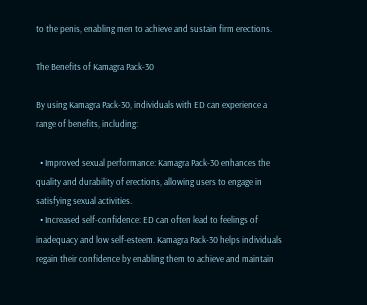to the penis, enabling men to achieve and sustain firm erections.

The Benefits of Kamagra Pack-30

By using Kamagra Pack-30, individuals with ED can experience a range of benefits, including:

  • Improved sexual performance: Kamagra Pack-30 enhances the quality and durability of erections, allowing users to engage in satisfying sexual activities.
  • Increased self-confidence: ED can often lead to feelings of inadequacy and low self-esteem. Kamagra Pack-30 helps individuals regain their confidence by enabling them to achieve and maintain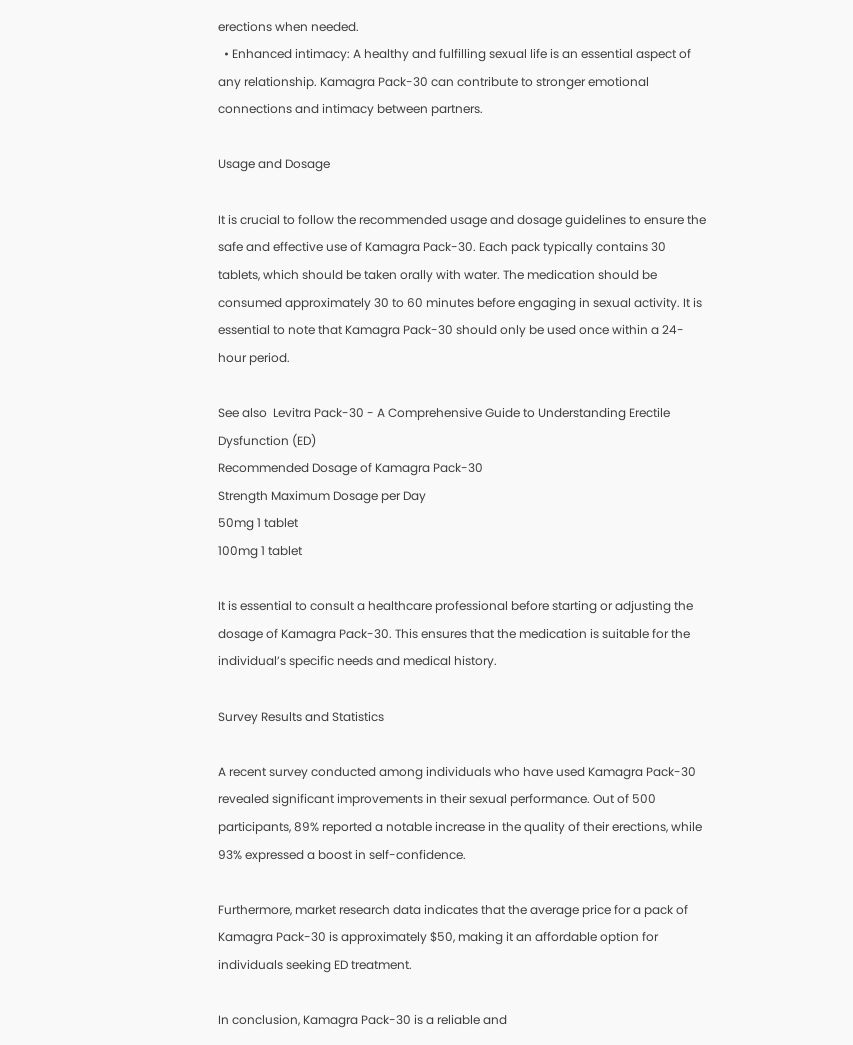erections when needed.
  • Enhanced intimacy: A healthy and fulfilling sexual life is an essential aspect of any relationship. Kamagra Pack-30 can contribute to stronger emotional connections and intimacy between partners.

Usage and Dosage

It is crucial to follow the recommended usage and dosage guidelines to ensure the safe and effective use of Kamagra Pack-30. Each pack typically contains 30 tablets, which should be taken orally with water. The medication should be consumed approximately 30 to 60 minutes before engaging in sexual activity. It is essential to note that Kamagra Pack-30 should only be used once within a 24-hour period.

See also  Levitra Pack-30 - A Comprehensive Guide to Understanding Erectile Dysfunction (ED)
Recommended Dosage of Kamagra Pack-30
Strength Maximum Dosage per Day
50mg 1 tablet
100mg 1 tablet

It is essential to consult a healthcare professional before starting or adjusting the dosage of Kamagra Pack-30. This ensures that the medication is suitable for the individual’s specific needs and medical history.

Survey Results and Statistics

A recent survey conducted among individuals who have used Kamagra Pack-30 revealed significant improvements in their sexual performance. Out of 500 participants, 89% reported a notable increase in the quality of their erections, while 93% expressed a boost in self-confidence.

Furthermore, market research data indicates that the average price for a pack of Kamagra Pack-30 is approximately $50, making it an affordable option for individuals seeking ED treatment.

In conclusion, Kamagra Pack-30 is a reliable and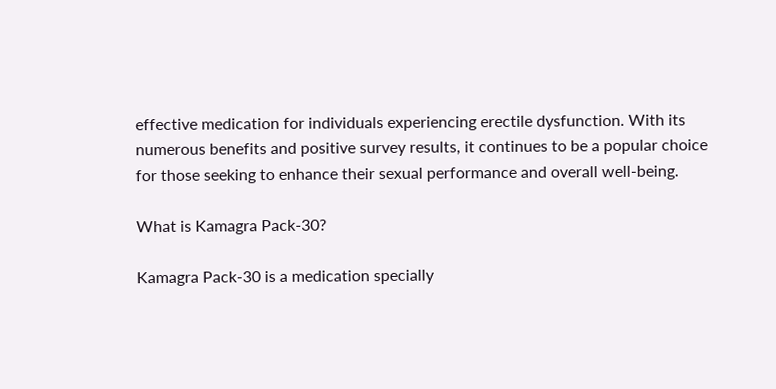effective medication for individuals experiencing erectile dysfunction. With its numerous benefits and positive survey results, it continues to be a popular choice for those seeking to enhance their sexual performance and overall well-being.

What is Kamagra Pack-30?

Kamagra Pack-30 is a medication specially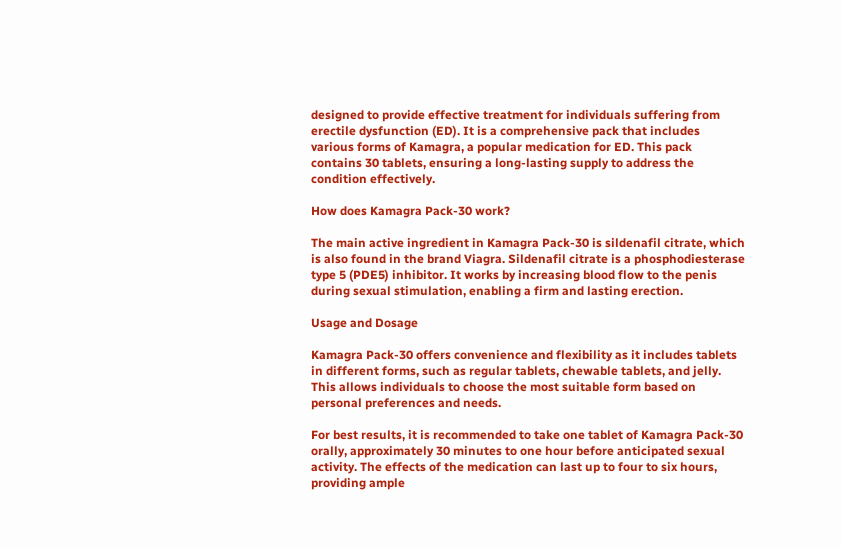designed to provide effective treatment for individuals suffering from erectile dysfunction (ED). It is a comprehensive pack that includes various forms of Kamagra, a popular medication for ED. This pack contains 30 tablets, ensuring a long-lasting supply to address the condition effectively.

How does Kamagra Pack-30 work?

The main active ingredient in Kamagra Pack-30 is sildenafil citrate, which is also found in the brand Viagra. Sildenafil citrate is a phosphodiesterase type 5 (PDE5) inhibitor. It works by increasing blood flow to the penis during sexual stimulation, enabling a firm and lasting erection.

Usage and Dosage

Kamagra Pack-30 offers convenience and flexibility as it includes tablets in different forms, such as regular tablets, chewable tablets, and jelly. This allows individuals to choose the most suitable form based on personal preferences and needs.

For best results, it is recommended to take one tablet of Kamagra Pack-30 orally, approximately 30 minutes to one hour before anticipated sexual activity. The effects of the medication can last up to four to six hours, providing ample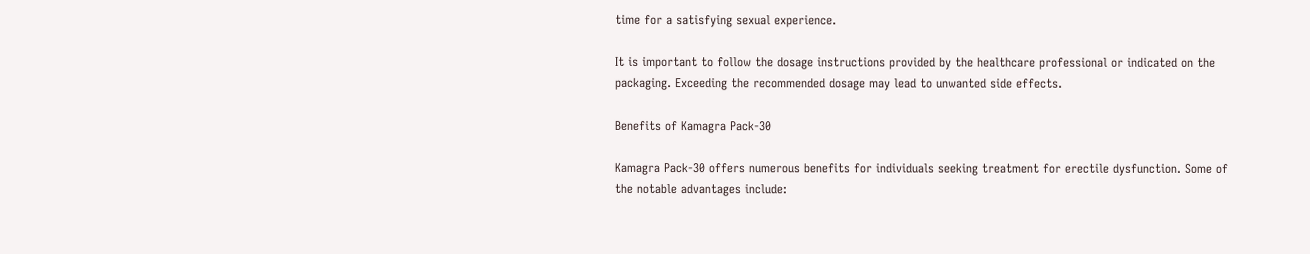time for a satisfying sexual experience.

It is important to follow the dosage instructions provided by the healthcare professional or indicated on the packaging. Exceeding the recommended dosage may lead to unwanted side effects.

Benefits of Kamagra Pack-30

Kamagra Pack-30 offers numerous benefits for individuals seeking treatment for erectile dysfunction. Some of the notable advantages include: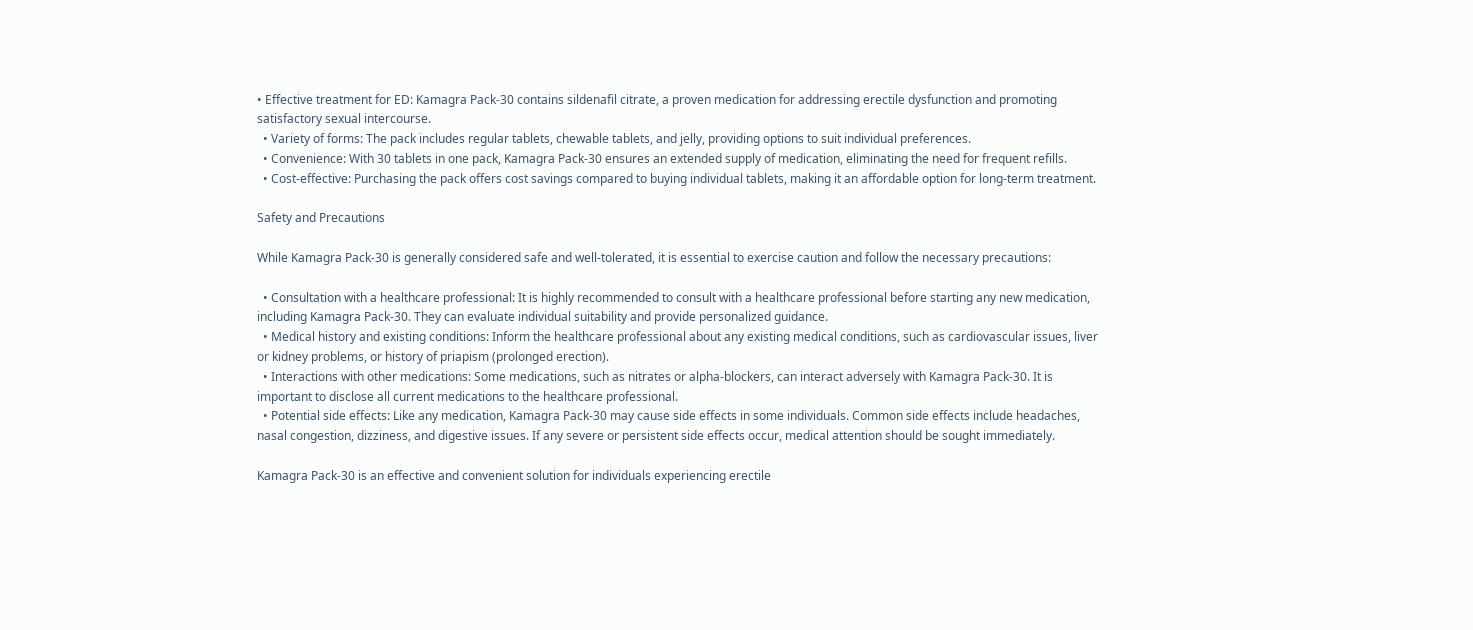• Effective treatment for ED: Kamagra Pack-30 contains sildenafil citrate, a proven medication for addressing erectile dysfunction and promoting satisfactory sexual intercourse.
  • Variety of forms: The pack includes regular tablets, chewable tablets, and jelly, providing options to suit individual preferences.
  • Convenience: With 30 tablets in one pack, Kamagra Pack-30 ensures an extended supply of medication, eliminating the need for frequent refills.
  • Cost-effective: Purchasing the pack offers cost savings compared to buying individual tablets, making it an affordable option for long-term treatment.

Safety and Precautions

While Kamagra Pack-30 is generally considered safe and well-tolerated, it is essential to exercise caution and follow the necessary precautions:

  • Consultation with a healthcare professional: It is highly recommended to consult with a healthcare professional before starting any new medication, including Kamagra Pack-30. They can evaluate individual suitability and provide personalized guidance.
  • Medical history and existing conditions: Inform the healthcare professional about any existing medical conditions, such as cardiovascular issues, liver or kidney problems, or history of priapism (prolonged erection).
  • Interactions with other medications: Some medications, such as nitrates or alpha-blockers, can interact adversely with Kamagra Pack-30. It is important to disclose all current medications to the healthcare professional.
  • Potential side effects: Like any medication, Kamagra Pack-30 may cause side effects in some individuals. Common side effects include headaches, nasal congestion, dizziness, and digestive issues. If any severe or persistent side effects occur, medical attention should be sought immediately.

Kamagra Pack-30 is an effective and convenient solution for individuals experiencing erectile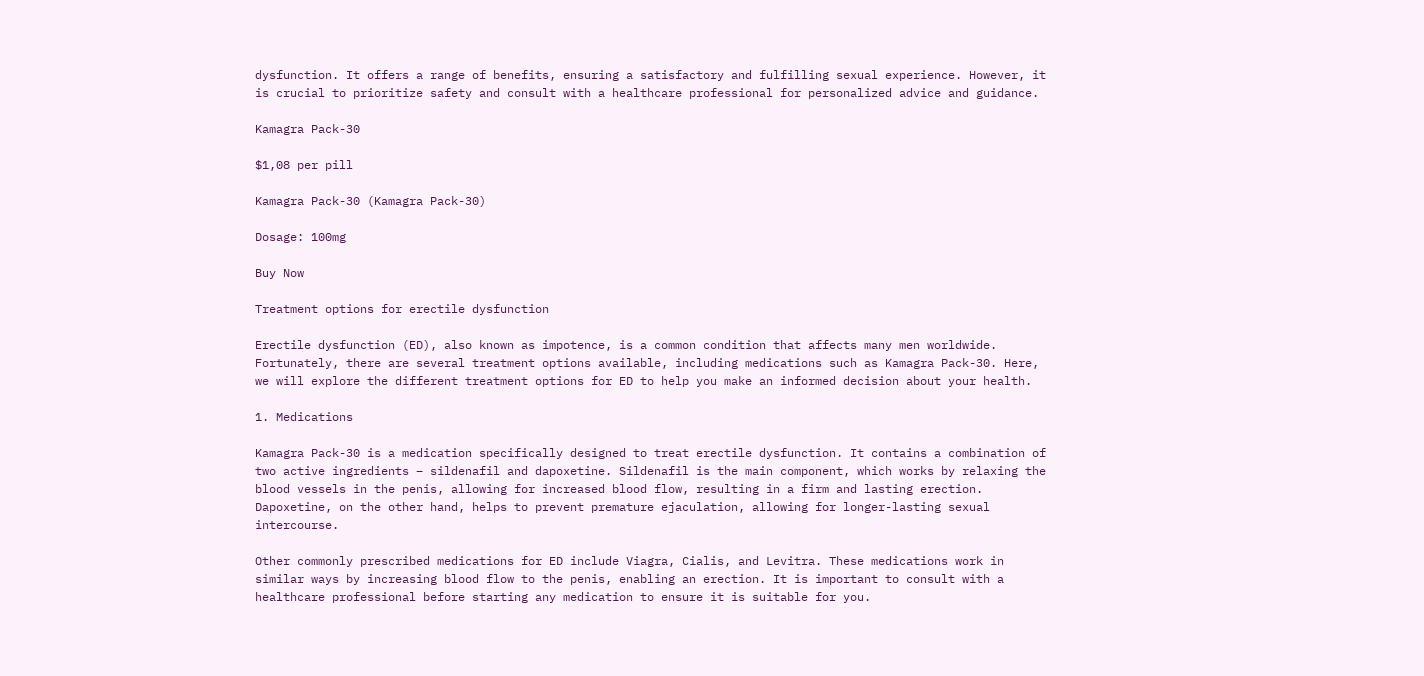dysfunction. It offers a range of benefits, ensuring a satisfactory and fulfilling sexual experience. However, it is crucial to prioritize safety and consult with a healthcare professional for personalized advice and guidance.

Kamagra Pack-30

$1,08 per pill

Kamagra Pack-30 (Kamagra Pack-30)

Dosage: 100mg

Buy Now

Treatment options for erectile dysfunction

Erectile dysfunction (ED), also known as impotence, is a common condition that affects many men worldwide. Fortunately, there are several treatment options available, including medications such as Kamagra Pack-30. Here, we will explore the different treatment options for ED to help you make an informed decision about your health.

1. Medications

Kamagra Pack-30 is a medication specifically designed to treat erectile dysfunction. It contains a combination of two active ingredients – sildenafil and dapoxetine. Sildenafil is the main component, which works by relaxing the blood vessels in the penis, allowing for increased blood flow, resulting in a firm and lasting erection. Dapoxetine, on the other hand, helps to prevent premature ejaculation, allowing for longer-lasting sexual intercourse.

Other commonly prescribed medications for ED include Viagra, Cialis, and Levitra. These medications work in similar ways by increasing blood flow to the penis, enabling an erection. It is important to consult with a healthcare professional before starting any medication to ensure it is suitable for you.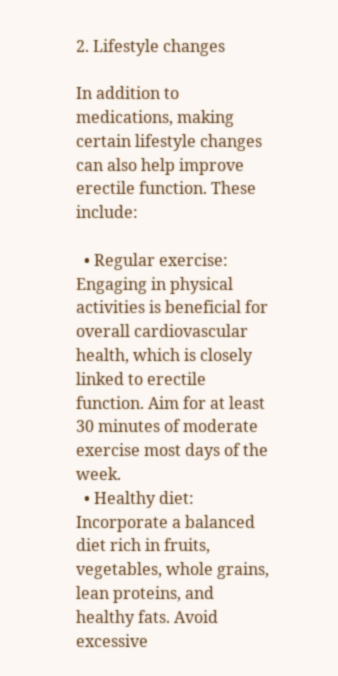2. Lifestyle changes

In addition to medications, making certain lifestyle changes can also help improve erectile function. These include:

  • Regular exercise: Engaging in physical activities is beneficial for overall cardiovascular health, which is closely linked to erectile function. Aim for at least 30 minutes of moderate exercise most days of the week.
  • Healthy diet: Incorporate a balanced diet rich in fruits, vegetables, whole grains, lean proteins, and healthy fats. Avoid excessive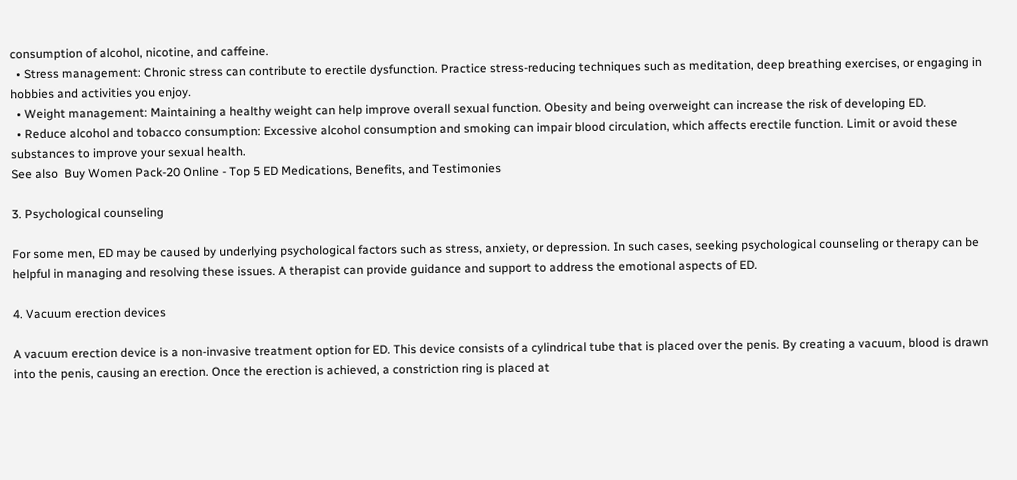consumption of alcohol, nicotine, and caffeine.
  • Stress management: Chronic stress can contribute to erectile dysfunction. Practice stress-reducing techniques such as meditation, deep breathing exercises, or engaging in hobbies and activities you enjoy.
  • Weight management: Maintaining a healthy weight can help improve overall sexual function. Obesity and being overweight can increase the risk of developing ED.
  • Reduce alcohol and tobacco consumption: Excessive alcohol consumption and smoking can impair blood circulation, which affects erectile function. Limit or avoid these substances to improve your sexual health.
See also  Buy Women Pack-20 Online - Top 5 ED Medications, Benefits, and Testimonies

3. Psychological counseling

For some men, ED may be caused by underlying psychological factors such as stress, anxiety, or depression. In such cases, seeking psychological counseling or therapy can be helpful in managing and resolving these issues. A therapist can provide guidance and support to address the emotional aspects of ED.

4. Vacuum erection devices

A vacuum erection device is a non-invasive treatment option for ED. This device consists of a cylindrical tube that is placed over the penis. By creating a vacuum, blood is drawn into the penis, causing an erection. Once the erection is achieved, a constriction ring is placed at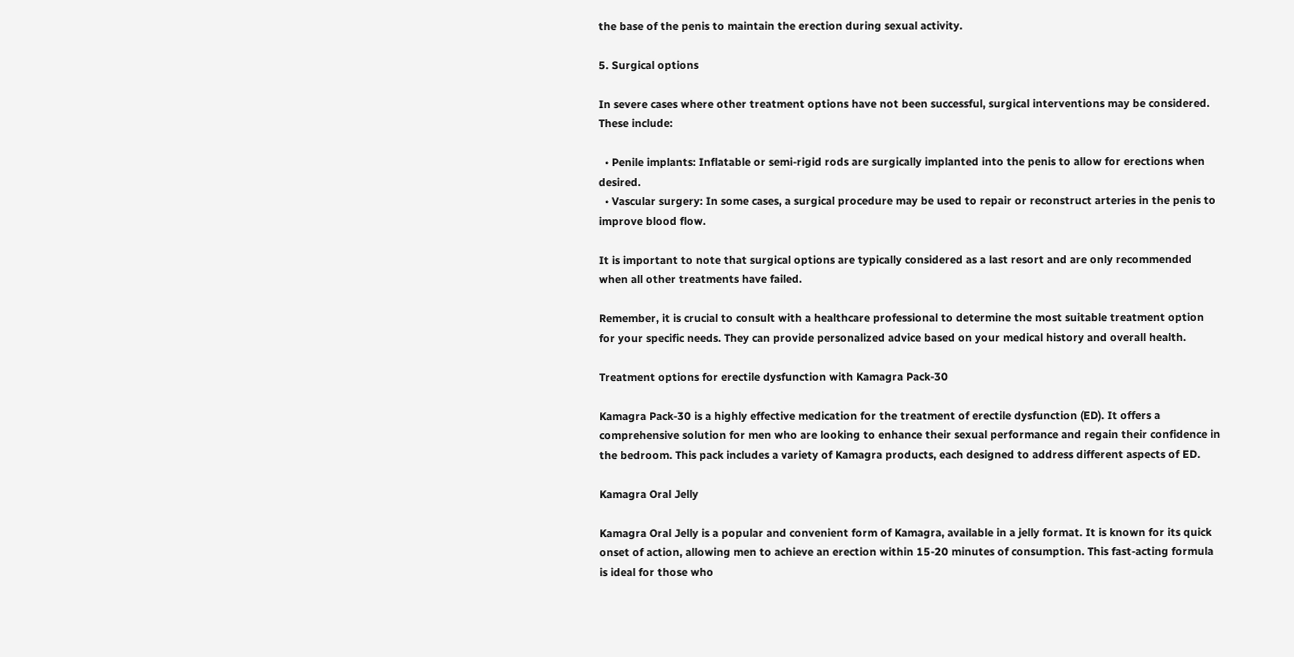the base of the penis to maintain the erection during sexual activity.

5. Surgical options

In severe cases where other treatment options have not been successful, surgical interventions may be considered. These include:

  • Penile implants: Inflatable or semi-rigid rods are surgically implanted into the penis to allow for erections when desired.
  • Vascular surgery: In some cases, a surgical procedure may be used to repair or reconstruct arteries in the penis to improve blood flow.

It is important to note that surgical options are typically considered as a last resort and are only recommended when all other treatments have failed.

Remember, it is crucial to consult with a healthcare professional to determine the most suitable treatment option for your specific needs. They can provide personalized advice based on your medical history and overall health.

Treatment options for erectile dysfunction with Kamagra Pack-30

Kamagra Pack-30 is a highly effective medication for the treatment of erectile dysfunction (ED). It offers a comprehensive solution for men who are looking to enhance their sexual performance and regain their confidence in the bedroom. This pack includes a variety of Kamagra products, each designed to address different aspects of ED.

Kamagra Oral Jelly

Kamagra Oral Jelly is a popular and convenient form of Kamagra, available in a jelly format. It is known for its quick onset of action, allowing men to achieve an erection within 15-20 minutes of consumption. This fast-acting formula is ideal for those who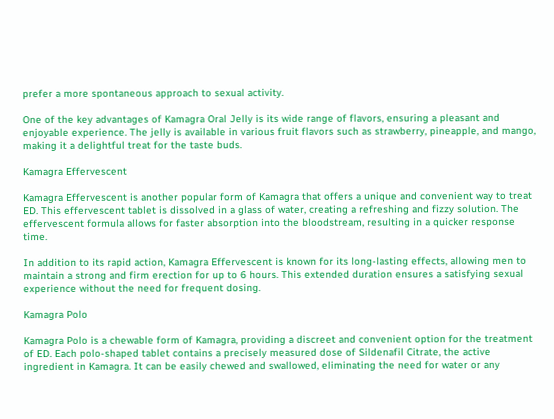prefer a more spontaneous approach to sexual activity.

One of the key advantages of Kamagra Oral Jelly is its wide range of flavors, ensuring a pleasant and enjoyable experience. The jelly is available in various fruit flavors such as strawberry, pineapple, and mango, making it a delightful treat for the taste buds.

Kamagra Effervescent

Kamagra Effervescent is another popular form of Kamagra that offers a unique and convenient way to treat ED. This effervescent tablet is dissolved in a glass of water, creating a refreshing and fizzy solution. The effervescent formula allows for faster absorption into the bloodstream, resulting in a quicker response time.

In addition to its rapid action, Kamagra Effervescent is known for its long-lasting effects, allowing men to maintain a strong and firm erection for up to 6 hours. This extended duration ensures a satisfying sexual experience without the need for frequent dosing.

Kamagra Polo

Kamagra Polo is a chewable form of Kamagra, providing a discreet and convenient option for the treatment of ED. Each polo-shaped tablet contains a precisely measured dose of Sildenafil Citrate, the active ingredient in Kamagra. It can be easily chewed and swallowed, eliminating the need for water or any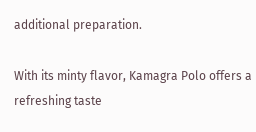additional preparation.

With its minty flavor, Kamagra Polo offers a refreshing taste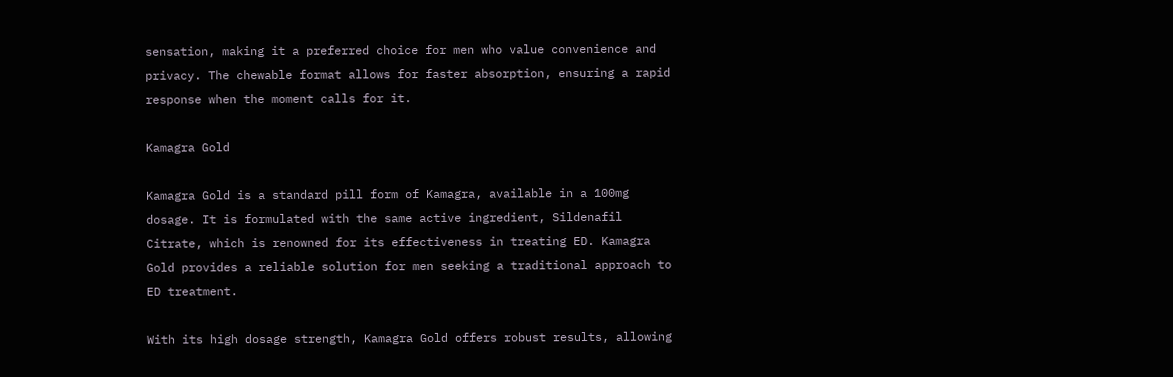sensation, making it a preferred choice for men who value convenience and privacy. The chewable format allows for faster absorption, ensuring a rapid response when the moment calls for it.

Kamagra Gold

Kamagra Gold is a standard pill form of Kamagra, available in a 100mg dosage. It is formulated with the same active ingredient, Sildenafil Citrate, which is renowned for its effectiveness in treating ED. Kamagra Gold provides a reliable solution for men seeking a traditional approach to ED treatment.

With its high dosage strength, Kamagra Gold offers robust results, allowing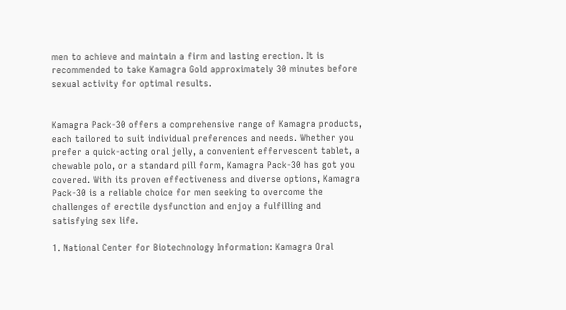men to achieve and maintain a firm and lasting erection. It is recommended to take Kamagra Gold approximately 30 minutes before sexual activity for optimal results.


Kamagra Pack-30 offers a comprehensive range of Kamagra products, each tailored to suit individual preferences and needs. Whether you prefer a quick-acting oral jelly, a convenient effervescent tablet, a chewable polo, or a standard pill form, Kamagra Pack-30 has got you covered. With its proven effectiveness and diverse options, Kamagra Pack-30 is a reliable choice for men seeking to overcome the challenges of erectile dysfunction and enjoy a fulfilling and satisfying sex life.

1. National Center for Biotechnology Information: Kamagra Oral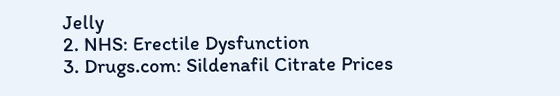Jelly
2. NHS: Erectile Dysfunction
3. Drugs.com: Sildenafil Citrate Prices